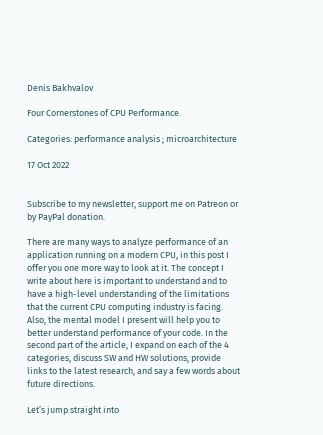Denis Bakhvalov

Four Cornerstones of CPU Performance.

Categories: performance analysis ; microarchitecture

17 Oct 2022


Subscribe to my newsletter, support me on Patreon or by PayPal donation.

There are many ways to analyze performance of an application running on a modern CPU, in this post I offer you one more way to look at it. The concept I write about here is important to understand and to have a high-level understanding of the limitations that the current CPU computing industry is facing. Also, the mental model I present will help you to better understand performance of your code. In the second part of the article, I expand on each of the 4 categories, discuss SW and HW solutions, provide links to the latest research, and say a few words about future directions.

Let’s jump straight into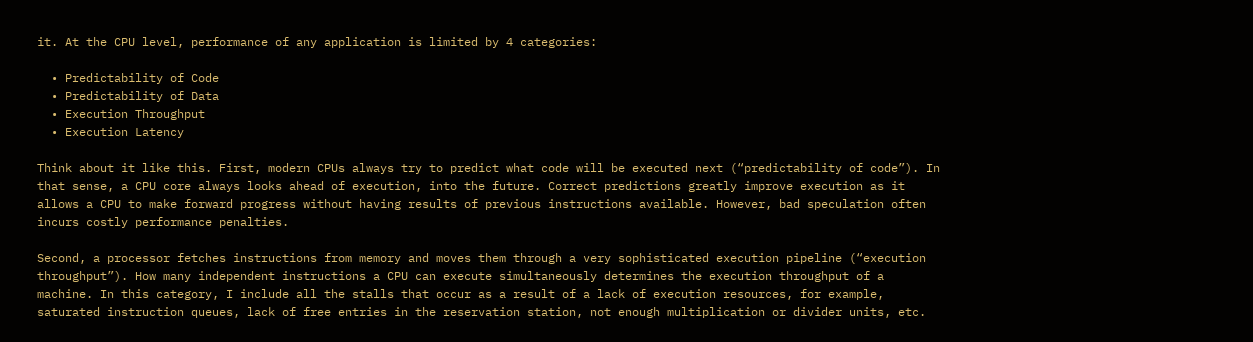it. At the CPU level, performance of any application is limited by 4 categories:

  • Predictability of Code
  • Predictability of Data
  • Execution Throughput
  • Execution Latency

Think about it like this. First, modern CPUs always try to predict what code will be executed next (“predictability of code”). In that sense, a CPU core always looks ahead of execution, into the future. Correct predictions greatly improve execution as it allows a CPU to make forward progress without having results of previous instructions available. However, bad speculation often incurs costly performance penalties.

Second, a processor fetches instructions from memory and moves them through a very sophisticated execution pipeline (“execution throughput”). How many independent instructions a CPU can execute simultaneously determines the execution throughput of a machine. In this category, I include all the stalls that occur as a result of a lack of execution resources, for example, saturated instruction queues, lack of free entries in the reservation station, not enough multiplication or divider units, etc.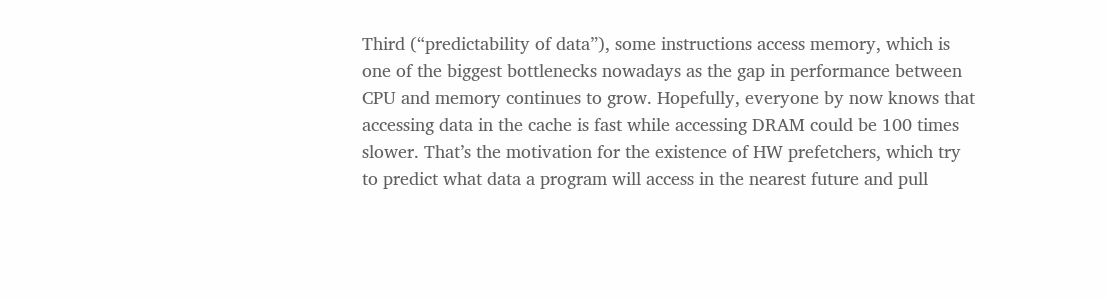Third (“predictability of data”), some instructions access memory, which is one of the biggest bottlenecks nowadays as the gap in performance between CPU and memory continues to grow. Hopefully, everyone by now knows that accessing data in the cache is fast while accessing DRAM could be 100 times slower. That’s the motivation for the existence of HW prefetchers, which try to predict what data a program will access in the nearest future and pull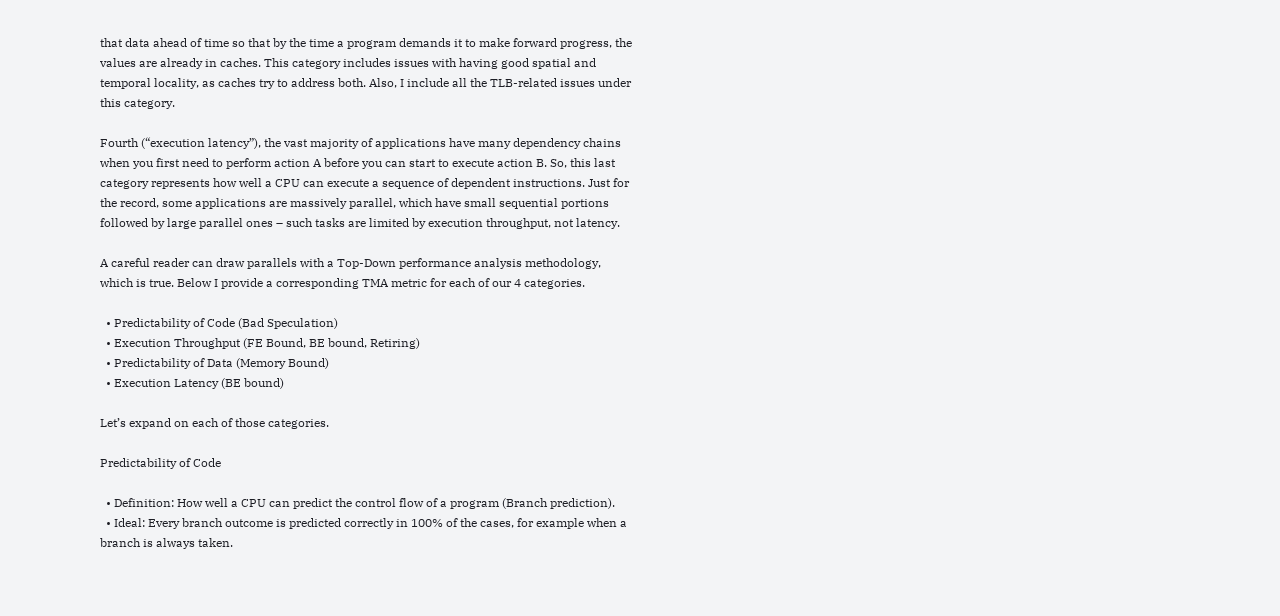that data ahead of time so that by the time a program demands it to make forward progress, the values are already in caches. This category includes issues with having good spatial and temporal locality, as caches try to address both. Also, I include all the TLB-related issues under this category.

Fourth (“execution latency”), the vast majority of applications have many dependency chains when you first need to perform action A before you can start to execute action B. So, this last category represents how well a CPU can execute a sequence of dependent instructions. Just for the record, some applications are massively parallel, which have small sequential portions followed by large parallel ones – such tasks are limited by execution throughput, not latency.

A careful reader can draw parallels with a Top-Down performance analysis methodology, which is true. Below I provide a corresponding TMA metric for each of our 4 categories.

  • Predictability of Code (Bad Speculation)
  • Execution Throughput (FE Bound, BE bound, Retiring)
  • Predictability of Data (Memory Bound)
  • Execution Latency (BE bound)

Let’s expand on each of those categories.

Predictability of Code

  • Definition: How well a CPU can predict the control flow of a program (Branch prediction).
  • Ideal: Every branch outcome is predicted correctly in 100% of the cases, for example when a branch is always taken.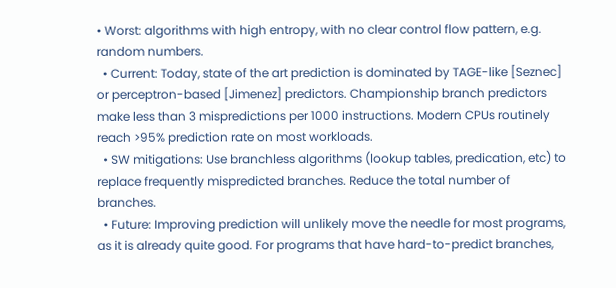• Worst: algorithms with high entropy, with no clear control flow pattern, e.g. random numbers.
  • Current: Today, state of the art prediction is dominated by TAGE-like [Seznec] or perceptron-based [Jimenez] predictors. Championship branch predictors make less than 3 mispredictions per 1000 instructions. Modern CPUs routinely reach >95% prediction rate on most workloads.
  • SW mitigations: Use branchless algorithms (lookup tables, predication, etc) to replace frequently mispredicted branches. Reduce the total number of branches.
  • Future: Improving prediction will unlikely move the needle for most programs, as it is already quite good. For programs that have hard-to-predict branches,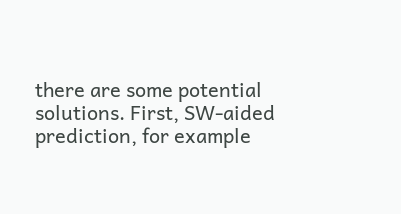there are some potential solutions. First, SW-aided prediction, for example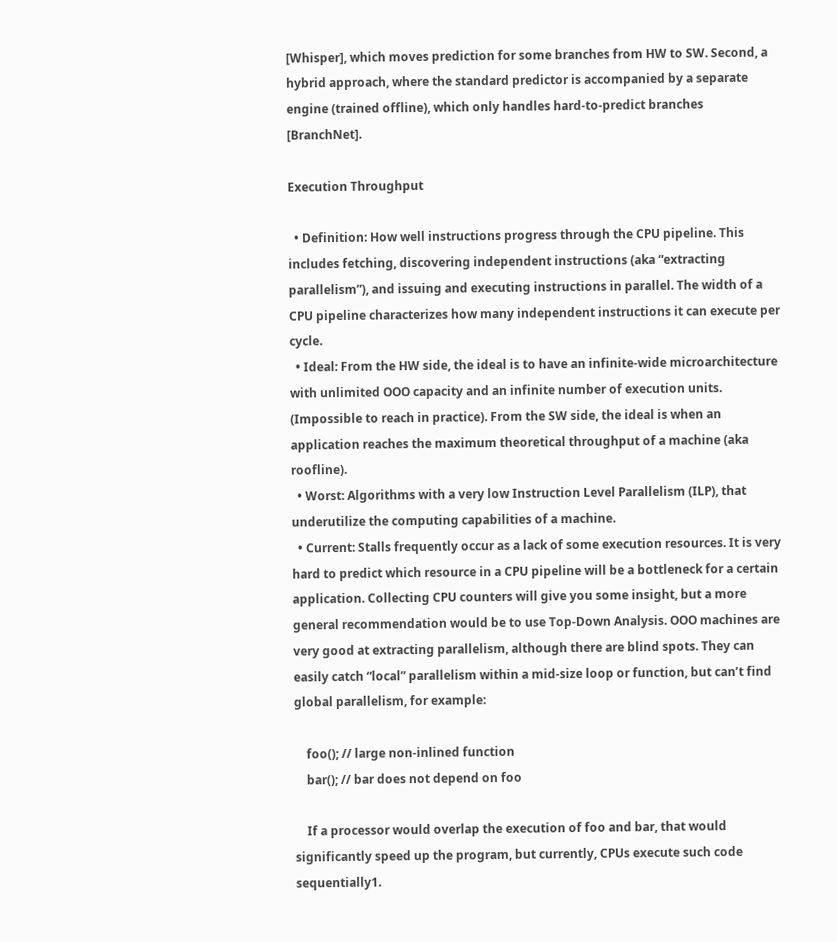[Whisper], which moves prediction for some branches from HW to SW. Second, a hybrid approach, where the standard predictor is accompanied by a separate engine (trained offline), which only handles hard-to-predict branches [BranchNet].

Execution Throughput

  • Definition: How well instructions progress through the CPU pipeline. This includes fetching, discovering independent instructions (aka “extracting parallelism”), and issuing and executing instructions in parallel. The width of a CPU pipeline characterizes how many independent instructions it can execute per cycle.
  • Ideal: From the HW side, the ideal is to have an infinite-wide microarchitecture with unlimited OOO capacity and an infinite number of execution units. (Impossible to reach in practice). From the SW side, the ideal is when an application reaches the maximum theoretical throughput of a machine (aka roofline).
  • Worst: Algorithms with a very low Instruction Level Parallelism (ILP), that underutilize the computing capabilities of a machine.
  • Current: Stalls frequently occur as a lack of some execution resources. It is very hard to predict which resource in a CPU pipeline will be a bottleneck for a certain application. Collecting CPU counters will give you some insight, but a more general recommendation would be to use Top-Down Analysis. OOO machines are very good at extracting parallelism, although there are blind spots. They can easily catch “local” parallelism within a mid-size loop or function, but can’t find global parallelism, for example:

    foo(); // large non-inlined function
    bar(); // bar does not depend on foo

    If a processor would overlap the execution of foo and bar, that would significantly speed up the program, but currently, CPUs execute such code sequentially1.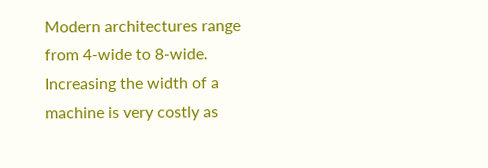Modern architectures range from 4-wide to 8-wide. Increasing the width of a machine is very costly as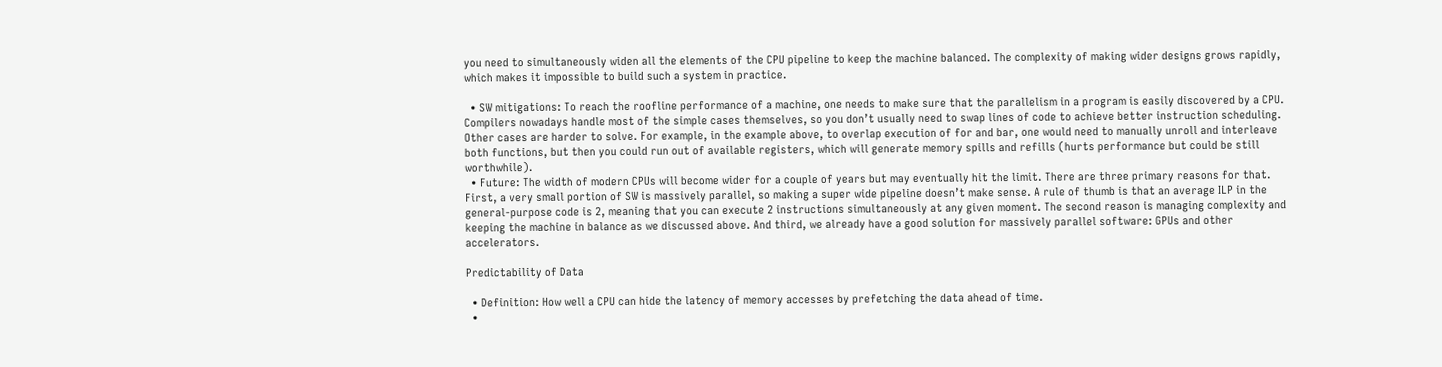you need to simultaneously widen all the elements of the CPU pipeline to keep the machine balanced. The complexity of making wider designs grows rapidly, which makes it impossible to build such a system in practice.

  • SW mitigations: To reach the roofline performance of a machine, one needs to make sure that the parallelism in a program is easily discovered by a CPU. Compilers nowadays handle most of the simple cases themselves, so you don’t usually need to swap lines of code to achieve better instruction scheduling. Other cases are harder to solve. For example, in the example above, to overlap execution of for and bar, one would need to manually unroll and interleave both functions, but then you could run out of available registers, which will generate memory spills and refills (hurts performance but could be still worthwhile).
  • Future: The width of modern CPUs will become wider for a couple of years but may eventually hit the limit. There are three primary reasons for that. First, a very small portion of SW is massively parallel, so making a super wide pipeline doesn’t make sense. A rule of thumb is that an average ILP in the general-purpose code is 2, meaning that you can execute 2 instructions simultaneously at any given moment. The second reason is managing complexity and keeping the machine in balance as we discussed above. And third, we already have a good solution for massively parallel software: GPUs and other accelerators.

Predictability of Data

  • Definition: How well a CPU can hide the latency of memory accesses by prefetching the data ahead of time.
  •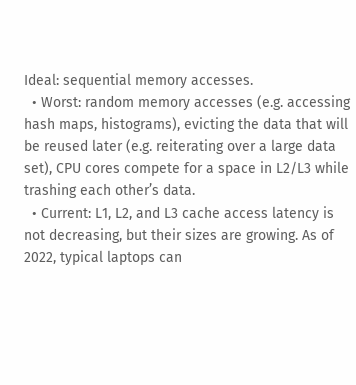Ideal: sequential memory accesses.
  • Worst: random memory accesses (e.g. accessing hash maps, histograms), evicting the data that will be reused later (e.g. reiterating over a large data set), CPU cores compete for a space in L2/L3 while trashing each other’s data.
  • Current: L1, L2, and L3 cache access latency is not decreasing, but their sizes are growing. As of 2022, typical laptops can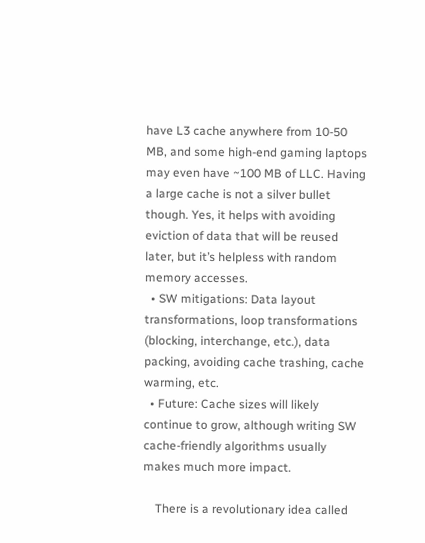have L3 cache anywhere from 10-50 MB, and some high-end gaming laptops may even have ~100 MB of LLC. Having a large cache is not a silver bullet though. Yes, it helps with avoiding eviction of data that will be reused later, but it’s helpless with random memory accesses.
  • SW mitigations: Data layout transformations, loop transformations (blocking, interchange, etc.), data packing, avoiding cache trashing, cache warming, etc.
  • Future: Cache sizes will likely continue to grow, although writing SW cache-friendly algorithms usually makes much more impact.

    There is a revolutionary idea called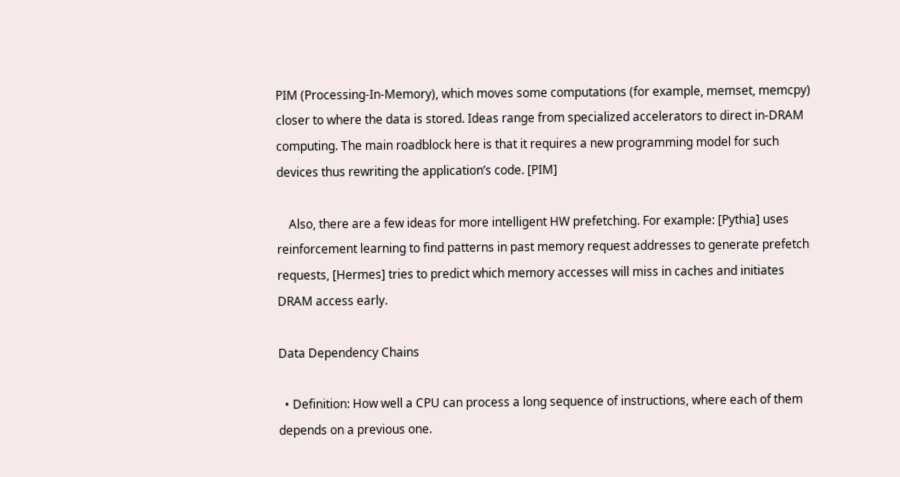PIM (Processing-In-Memory), which moves some computations (for example, memset, memcpy) closer to where the data is stored. Ideas range from specialized accelerators to direct in-DRAM computing. The main roadblock here is that it requires a new programming model for such devices thus rewriting the application’s code. [PIM]

    Also, there are a few ideas for more intelligent HW prefetching. For example: [Pythia] uses reinforcement learning to find patterns in past memory request addresses to generate prefetch requests, [Hermes] tries to predict which memory accesses will miss in caches and initiates DRAM access early.

Data Dependency Chains

  • Definition: How well a CPU can process a long sequence of instructions, where each of them depends on a previous one.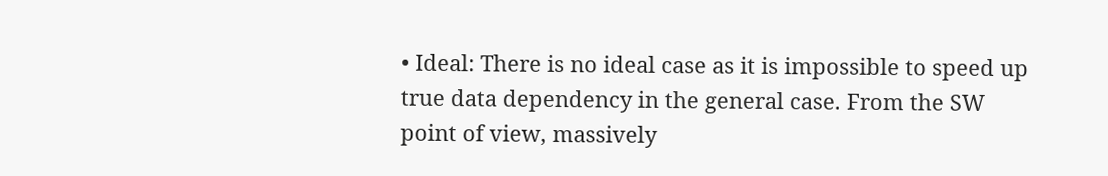• Ideal: There is no ideal case as it is impossible to speed up true data dependency in the general case. From the SW point of view, massively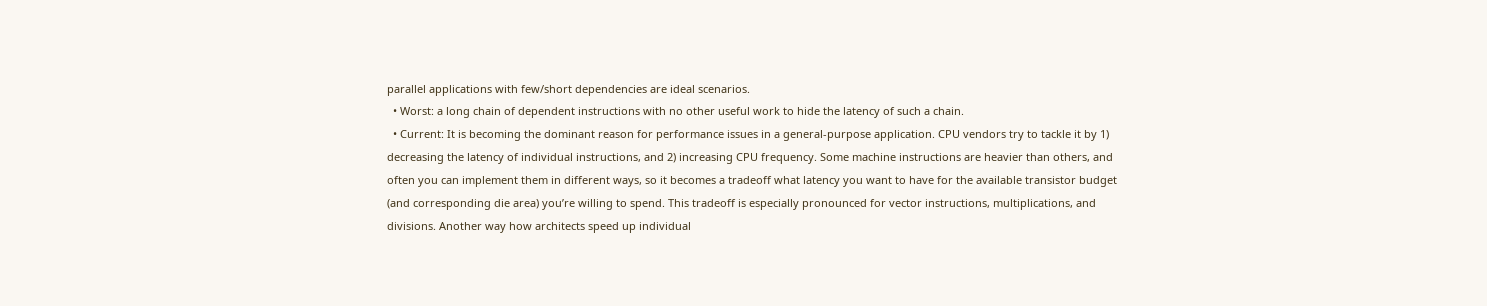parallel applications with few/short dependencies are ideal scenarios.
  • Worst: a long chain of dependent instructions with no other useful work to hide the latency of such a chain.
  • Current: It is becoming the dominant reason for performance issues in a general-purpose application. CPU vendors try to tackle it by 1) decreasing the latency of individual instructions, and 2) increasing CPU frequency. Some machine instructions are heavier than others, and often you can implement them in different ways, so it becomes a tradeoff what latency you want to have for the available transistor budget (and corresponding die area) you’re willing to spend. This tradeoff is especially pronounced for vector instructions, multiplications, and divisions. Another way how architects speed up individual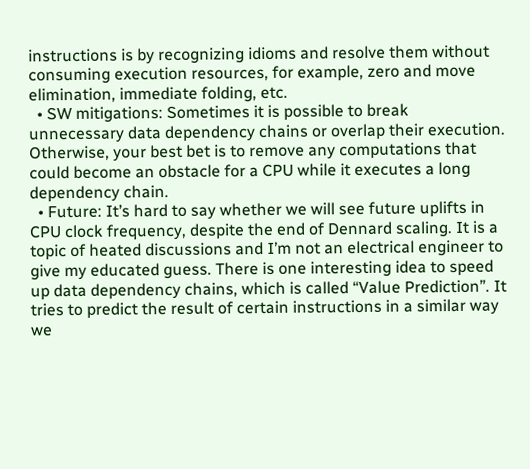instructions is by recognizing idioms and resolve them without consuming execution resources, for example, zero and move elimination, immediate folding, etc.
  • SW mitigations: Sometimes it is possible to break unnecessary data dependency chains or overlap their execution. Otherwise, your best bet is to remove any computations that could become an obstacle for a CPU while it executes a long dependency chain.
  • Future: It’s hard to say whether we will see future uplifts in CPU clock frequency, despite the end of Dennard scaling. It is a topic of heated discussions and I’m not an electrical engineer to give my educated guess. There is one interesting idea to speed up data dependency chains, which is called “Value Prediction”. It tries to predict the result of certain instructions in a similar way we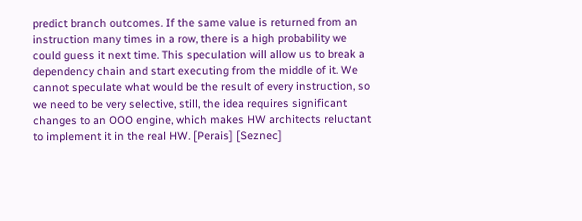predict branch outcomes. If the same value is returned from an instruction many times in a row, there is a high probability we could guess it next time. This speculation will allow us to break a dependency chain and start executing from the middle of it. We cannot speculate what would be the result of every instruction, so we need to be very selective, still, the idea requires significant changes to an OOO engine, which makes HW architects reluctant to implement it in the real HW. [Perais] [Seznec]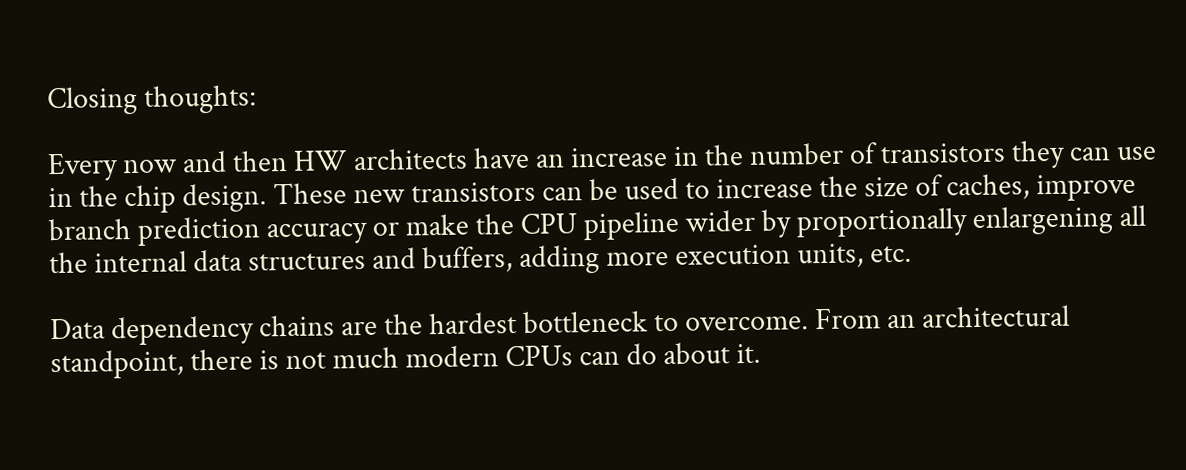Closing thoughts:

Every now and then HW architects have an increase in the number of transistors they can use in the chip design. These new transistors can be used to increase the size of caches, improve branch prediction accuracy or make the CPU pipeline wider by proportionally enlargening all the internal data structures and buffers, adding more execution units, etc.

Data dependency chains are the hardest bottleneck to overcome. From an architectural standpoint, there is not much modern CPUs can do about it.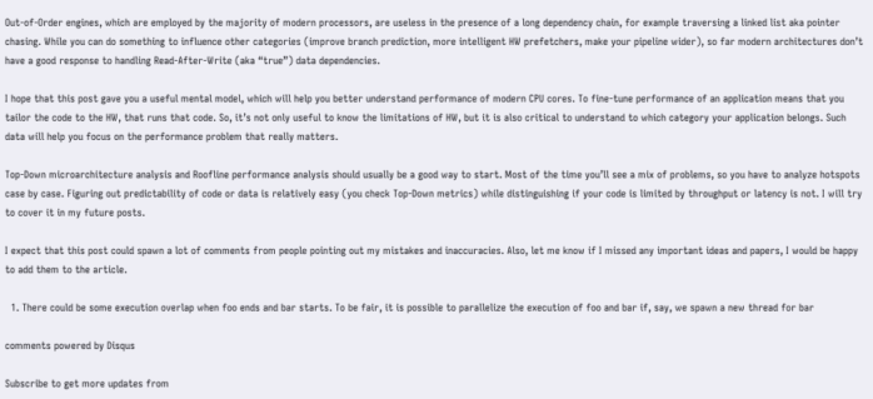Out-of-Order engines, which are employed by the majority of modern processors, are useless in the presence of a long dependency chain, for example traversing a linked list aka pointer chasing. While you can do something to influence other categories (improve branch prediction, more intelligent HW prefetchers, make your pipeline wider), so far modern architectures don’t have a good response to handling Read-After-Write (aka “true”) data dependencies.

I hope that this post gave you a useful mental model, which will help you better understand performance of modern CPU cores. To fine-tune performance of an application means that you tailor the code to the HW, that runs that code. So, it’s not only useful to know the limitations of HW, but it is also critical to understand to which category your application belongs. Such data will help you focus on the performance problem that really matters.

Top-Down microarchitecture analysis and Roofline performance analysis should usually be a good way to start. Most of the time you’ll see a mix of problems, so you have to analyze hotspots case by case. Figuring out predictability of code or data is relatively easy (you check Top-Down metrics) while distinguishing if your code is limited by throughput or latency is not. I will try to cover it in my future posts.

I expect that this post could spawn a lot of comments from people pointing out my mistakes and inaccuracies. Also, let me know if I missed any important ideas and papers, I would be happy to add them to the article.

  1. There could be some execution overlap when foo ends and bar starts. To be fair, it is possible to parallelize the execution of foo and bar if, say, we spawn a new thread for bar

comments powered by Disqus

Subscribe to get more updates from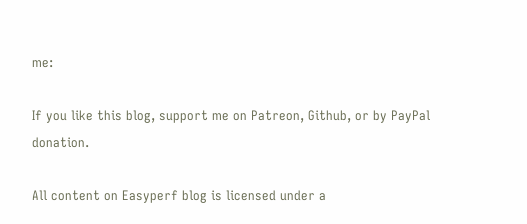me:

If you like this blog, support me on Patreon, Github, or by PayPal donation.

All content on Easyperf blog is licensed under a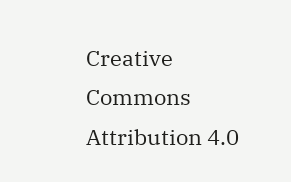Creative Commons Attribution 4.0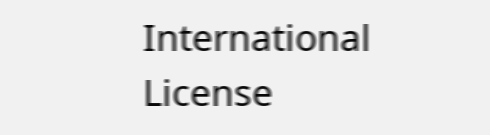International License